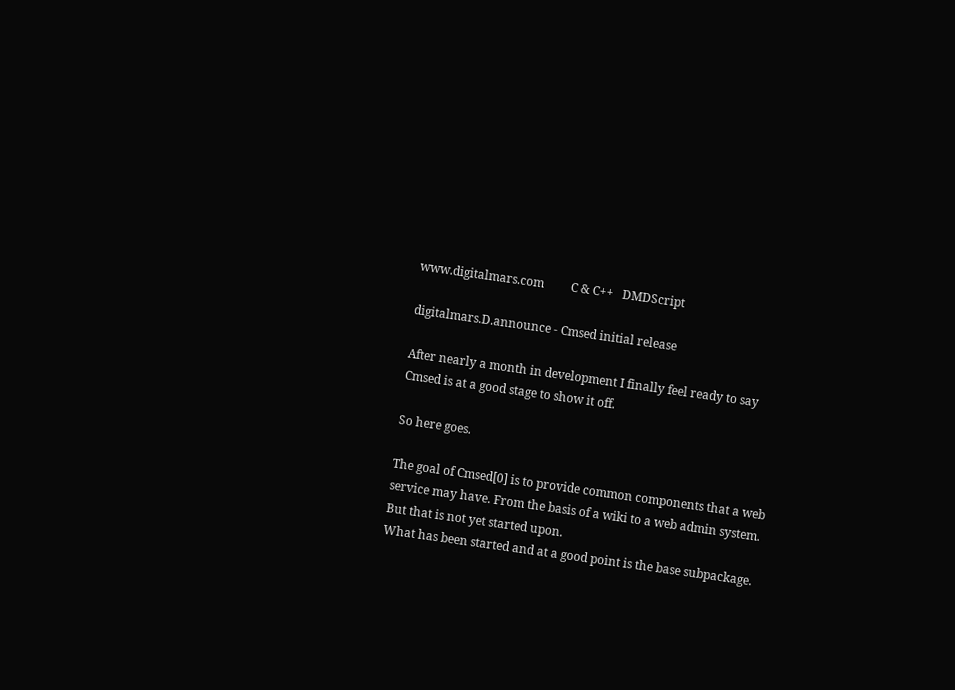www.digitalmars.com         C & C++   DMDScript

digitalmars.D.announce - Cmsed initial release

After nearly a month in development I finally feel ready to say
Cmsed is at a good stage to show it off.

So here goes.

The goal of Cmsed[0] is to provide common components that a web
service may have. From the basis of a wiki to a web admin system.
But that is not yet started upon.
What has been started and at a good point is the base subpackage.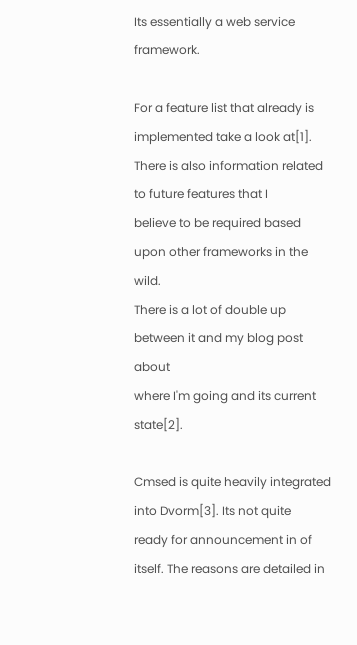Its essentially a web service framework.

For a feature list that already is implemented take a look at[1].
There is also information related to future features that I
believe to be required based upon other frameworks in the wild.
There is a lot of double up between it and my blog post about
where I'm going and its current state[2].

Cmsed is quite heavily integrated into Dvorm[3]. Its not quite
ready for announcement in of itself. The reasons are detailed in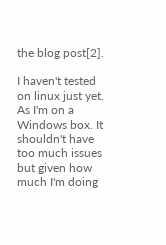the blog post[2].

I haven't tested on linux just yet. As I'm on a Windows box. It
shouldn't have too much issues but given how much I'm doing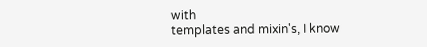with
templates and mixin's, I know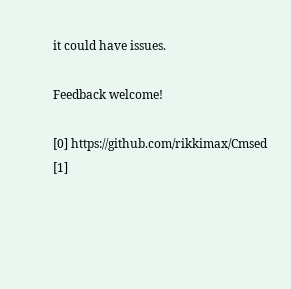it could have issues.

Feedback welcome!

[0] https://github.com/rikkimax/Cmsed
[1]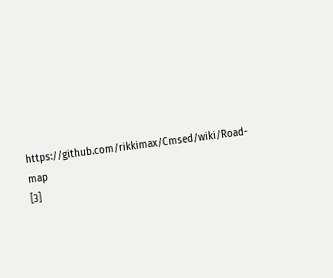https://github.com/rikkimax/Cmsed/wiki/Road-map
[3]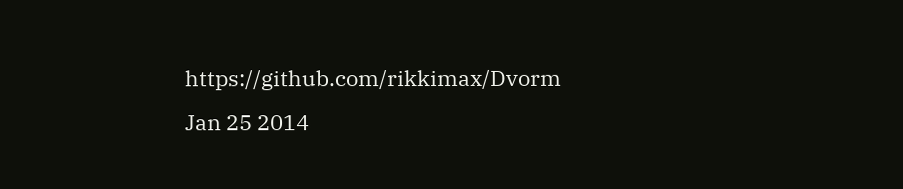https://github.com/rikkimax/Dvorm
Jan 25 2014